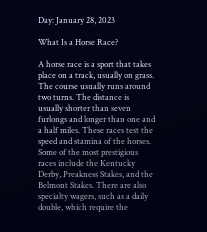Day: January 28, 2023

What Is a Horse Race?

A horse race is a sport that takes place on a track, usually on grass. The course usually runs around two turns. The distance is usually shorter than seven furlongs and longer than one and a half miles. These races test the speed and stamina of the horses. Some of the most prestigious races include the Kentucky Derby, Preakness Stakes, and the Belmont Stakes. There are also specialty wagers, such as a daily double, which require the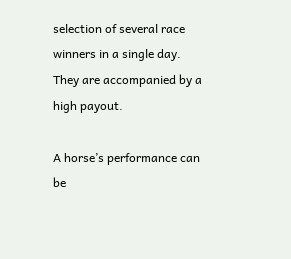selection of several race winners in a single day. They are accompanied by a high payout.

A horse’s performance can be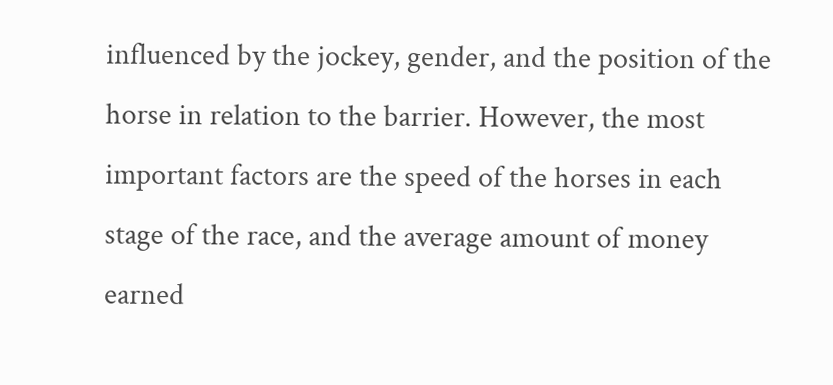influenced by the jockey, gender, and the position of the horse in relation to the barrier. However, the most important factors are the speed of the horses in each stage of the race, and the average amount of money earned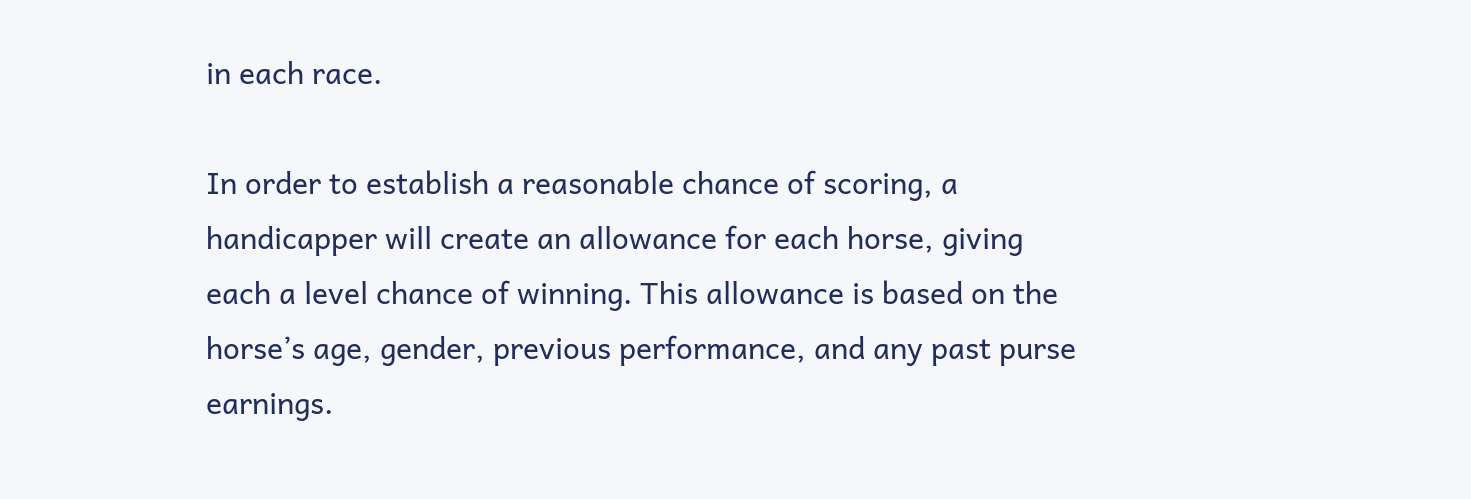in each race.

In order to establish a reasonable chance of scoring, a handicapper will create an allowance for each horse, giving each a level chance of winning. This allowance is based on the horse’s age, gender, previous performance, and any past purse earnings.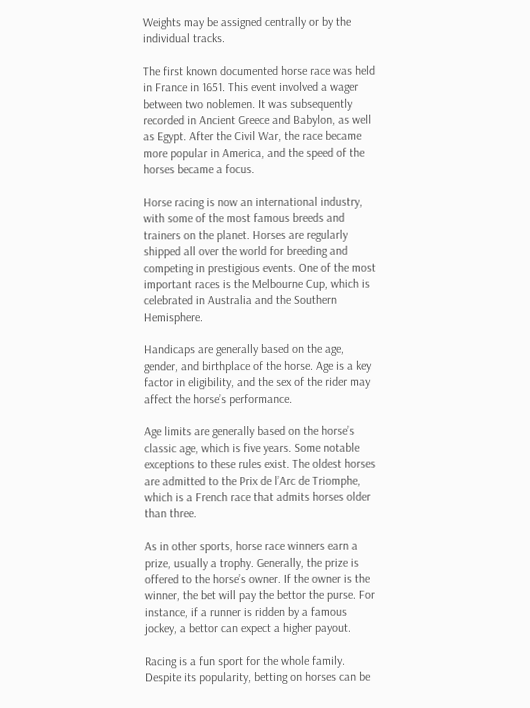Weights may be assigned centrally or by the individual tracks.

The first known documented horse race was held in France in 1651. This event involved a wager between two noblemen. It was subsequently recorded in Ancient Greece and Babylon, as well as Egypt. After the Civil War, the race became more popular in America, and the speed of the horses became a focus.

Horse racing is now an international industry, with some of the most famous breeds and trainers on the planet. Horses are regularly shipped all over the world for breeding and competing in prestigious events. One of the most important races is the Melbourne Cup, which is celebrated in Australia and the Southern Hemisphere.

Handicaps are generally based on the age, gender, and birthplace of the horse. Age is a key factor in eligibility, and the sex of the rider may affect the horse’s performance.

Age limits are generally based on the horse’s classic age, which is five years. Some notable exceptions to these rules exist. The oldest horses are admitted to the Prix de l’Arc de Triomphe, which is a French race that admits horses older than three.

As in other sports, horse race winners earn a prize, usually a trophy. Generally, the prize is offered to the horse’s owner. If the owner is the winner, the bet will pay the bettor the purse. For instance, if a runner is ridden by a famous jockey, a bettor can expect a higher payout.

Racing is a fun sport for the whole family. Despite its popularity, betting on horses can be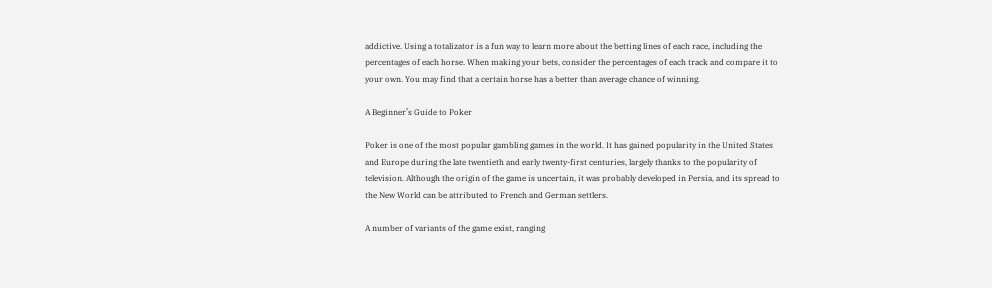addictive. Using a totalizator is a fun way to learn more about the betting lines of each race, including the percentages of each horse. When making your bets, consider the percentages of each track and compare it to your own. You may find that a certain horse has a better than average chance of winning.

A Beginner’s Guide to Poker

Poker is one of the most popular gambling games in the world. It has gained popularity in the United States and Europe during the late twentieth and early twenty-first centuries, largely thanks to the popularity of television. Although the origin of the game is uncertain, it was probably developed in Persia, and its spread to the New World can be attributed to French and German settlers.

A number of variants of the game exist, ranging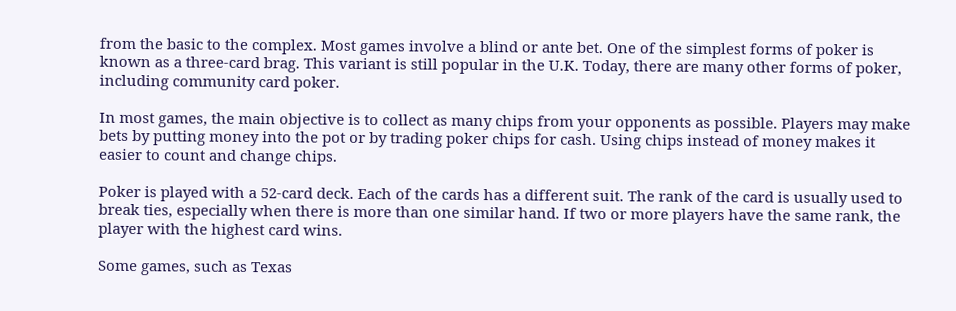from the basic to the complex. Most games involve a blind or ante bet. One of the simplest forms of poker is known as a three-card brag. This variant is still popular in the U.K. Today, there are many other forms of poker, including community card poker.

In most games, the main objective is to collect as many chips from your opponents as possible. Players may make bets by putting money into the pot or by trading poker chips for cash. Using chips instead of money makes it easier to count and change chips.

Poker is played with a 52-card deck. Each of the cards has a different suit. The rank of the card is usually used to break ties, especially when there is more than one similar hand. If two or more players have the same rank, the player with the highest card wins.

Some games, such as Texas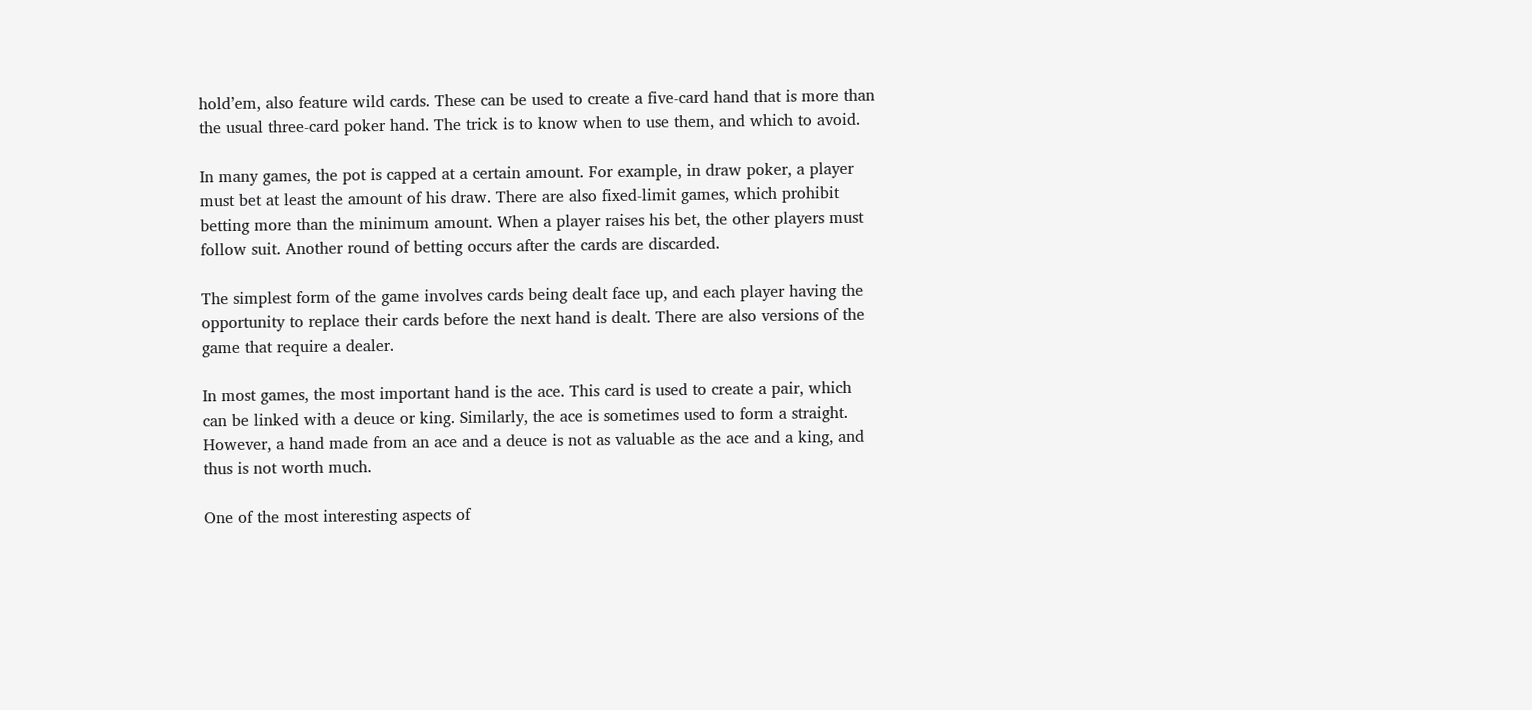hold’em, also feature wild cards. These can be used to create a five-card hand that is more than the usual three-card poker hand. The trick is to know when to use them, and which to avoid.

In many games, the pot is capped at a certain amount. For example, in draw poker, a player must bet at least the amount of his draw. There are also fixed-limit games, which prohibit betting more than the minimum amount. When a player raises his bet, the other players must follow suit. Another round of betting occurs after the cards are discarded.

The simplest form of the game involves cards being dealt face up, and each player having the opportunity to replace their cards before the next hand is dealt. There are also versions of the game that require a dealer.

In most games, the most important hand is the ace. This card is used to create a pair, which can be linked with a deuce or king. Similarly, the ace is sometimes used to form a straight. However, a hand made from an ace and a deuce is not as valuable as the ace and a king, and thus is not worth much.

One of the most interesting aspects of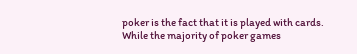poker is the fact that it is played with cards. While the majority of poker games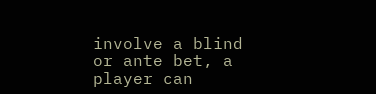involve a blind or ante bet, a player can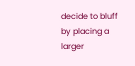decide to bluff by placing a larger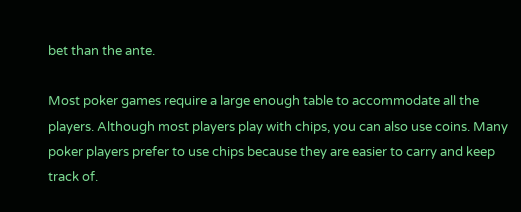bet than the ante.

Most poker games require a large enough table to accommodate all the players. Although most players play with chips, you can also use coins. Many poker players prefer to use chips because they are easier to carry and keep track of.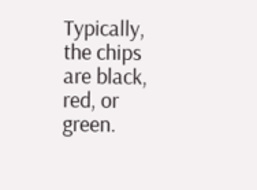Typically, the chips are black, red, or green.